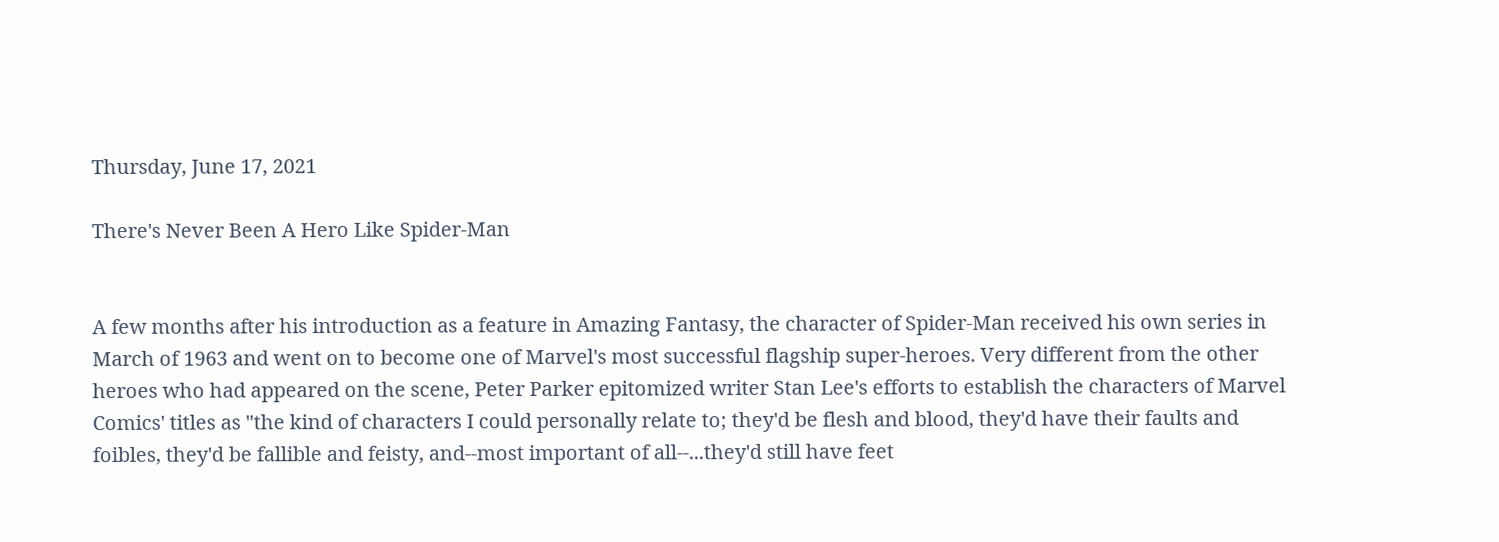Thursday, June 17, 2021

There's Never Been A Hero Like Spider-Man


A few months after his introduction as a feature in Amazing Fantasy, the character of Spider-Man received his own series in March of 1963 and went on to become one of Marvel's most successful flagship super-heroes. Very different from the other heroes who had appeared on the scene, Peter Parker epitomized writer Stan Lee's efforts to establish the characters of Marvel Comics' titles as "the kind of characters I could personally relate to; they'd be flesh and blood, they'd have their faults and foibles, they'd be fallible and feisty, and--most important of all--...they'd still have feet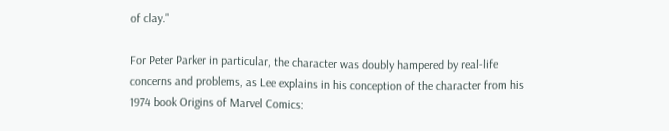of clay."

For Peter Parker in particular, the character was doubly hampered by real-life concerns and problems, as Lee explains in his conception of the character from his 1974 book Origins of Marvel Comics: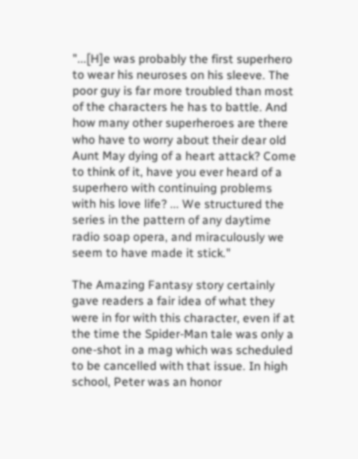"...[H]e was probably the first superhero to wear his neuroses on his sleeve. The poor guy is far more troubled than most of the characters he has to battle. And how many other superheroes are there who have to worry about their dear old Aunt May dying of a heart attack? Come to think of it, have you ever heard of a superhero with continuing problems with his love life? ... We structured the series in the pattern of any daytime radio soap opera, and miraculously we seem to have made it stick."

The Amazing Fantasy story certainly gave readers a fair idea of what they were in for with this character, even if at the time the Spider-Man tale was only a one-shot in a mag which was scheduled to be cancelled with that issue. In high school, Peter was an honor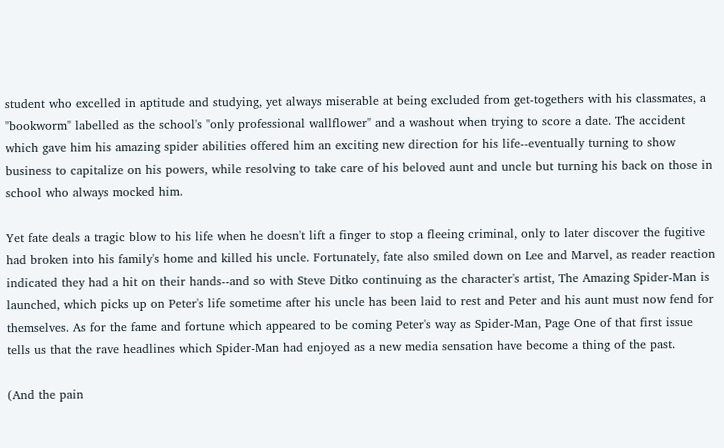student who excelled in aptitude and studying, yet always miserable at being excluded from get-togethers with his classmates, a "bookworm" labelled as the school's "only professional wallflower" and a washout when trying to score a date. The accident which gave him his amazing spider abilities offered him an exciting new direction for his life--eventually turning to show business to capitalize on his powers, while resolving to take care of his beloved aunt and uncle but turning his back on those in school who always mocked him.

Yet fate deals a tragic blow to his life when he doesn't lift a finger to stop a fleeing criminal, only to later discover the fugitive had broken into his family's home and killed his uncle. Fortunately, fate also smiled down on Lee and Marvel, as reader reaction indicated they had a hit on their hands--and so with Steve Ditko continuing as the character's artist, The Amazing Spider-Man is launched, which picks up on Peter's life sometime after his uncle has been laid to rest and Peter and his aunt must now fend for themselves. As for the fame and fortune which appeared to be coming Peter's way as Spider-Man, Page One of that first issue tells us that the rave headlines which Spider-Man had enjoyed as a new media sensation have become a thing of the past.

(And the pain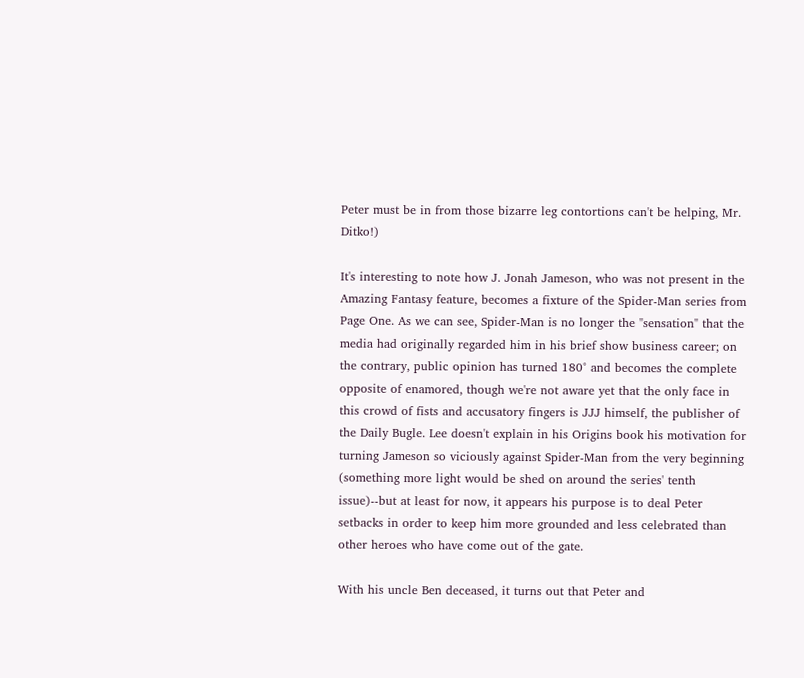Peter must be in from those bizarre leg contortions can't be helping, Mr. Ditko!)

It's interesting to note how J. Jonah Jameson, who was not present in the Amazing Fantasy feature, becomes a fixture of the Spider-Man series from Page One. As we can see, Spider-Man is no longer the "sensation" that the media had originally regarded him in his brief show business career; on the contrary, public opinion has turned 180° and becomes the complete opposite of enamored, though we're not aware yet that the only face in this crowd of fists and accusatory fingers is JJJ himself, the publisher of the Daily Bugle. Lee doesn't explain in his Origins book his motivation for turning Jameson so viciously against Spider-Man from the very beginning (something more light would be shed on around the series' tenth issue)--but at least for now, it appears his purpose is to deal Peter setbacks in order to keep him more grounded and less celebrated than other heroes who have come out of the gate.

With his uncle Ben deceased, it turns out that Peter and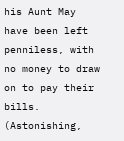his Aunt May have been left penniless, with no money to draw on to pay their bills. (Astonishing,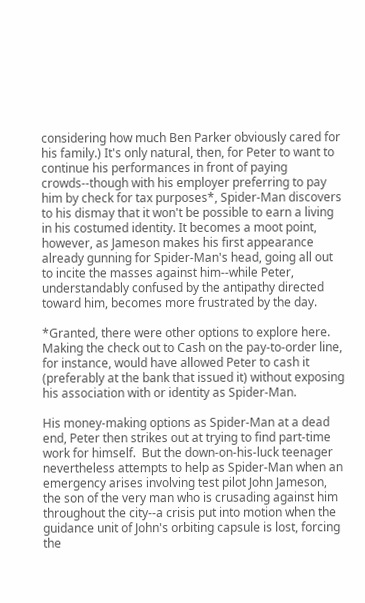considering how much Ben Parker obviously cared for his family.) It's only natural, then, for Peter to want to continue his performances in front of paying crowds--though with his employer preferring to pay him by check for tax purposes*, Spider-Man discovers to his dismay that it won't be possible to earn a living in his costumed identity. It becomes a moot point, however, as Jameson makes his first appearance already gunning for Spider-Man's head, going all out to incite the masses against him--while Peter, understandably confused by the antipathy directed toward him, becomes more frustrated by the day.

*Granted, there were other options to explore here. Making the check out to Cash on the pay-to-order line, for instance, would have allowed Peter to cash it (preferably at the bank that issued it) without exposing his association with or identity as Spider-Man.

His money-making options as Spider-Man at a dead end, Peter then strikes out at trying to find part-time work for himself.  But the down-on-his-luck teenager nevertheless attempts to help as Spider-Man when an emergency arises involving test pilot John Jameson, the son of the very man who is crusading against him throughout the city--a crisis put into motion when the guidance unit of John's orbiting capsule is lost, forcing the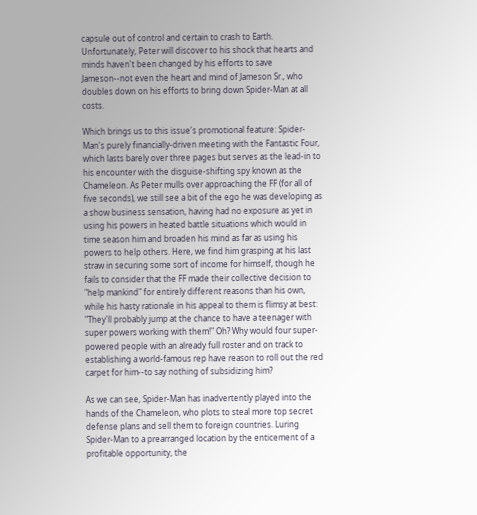capsule out of control and certain to crash to Earth. Unfortunately, Peter will discover to his shock that hearts and minds haven't been changed by his efforts to save Jameson--not even the heart and mind of Jameson Sr., who doubles down on his efforts to bring down Spider-Man at all costs.

Which brings us to this issue's promotional feature: Spider-Man's purely financially-driven meeting with the Fantastic Four, which lasts barely over three pages but serves as the lead-in to his encounter with the disguise-shifting spy known as the Chameleon. As Peter mulls over approaching the FF (for all of five seconds), we still see a bit of the ego he was developing as a show business sensation, having had no exposure as yet in using his powers in heated battle situations which would in time season him and broaden his mind as far as using his powers to help others. Here, we find him grasping at his last straw in securing some sort of income for himself, though he fails to consider that the FF made their collective decision to "help mankind" for entirely different reasons than his own, while his hasty rationale in his appeal to them is flimsy at best: "They'll probably jump at the chance to have a teenager with super powers working with them!" Oh? Why would four super-powered people with an already full roster and on track to establishing a world-famous rep have reason to roll out the red carpet for him--to say nothing of subsidizing him?

As we can see, Spider-Man has inadvertently played into the hands of the Chameleon, who plots to steal more top secret defense plans and sell them to foreign countries. Luring Spider-Man to a prearranged location by the enticement of a profitable opportunity, the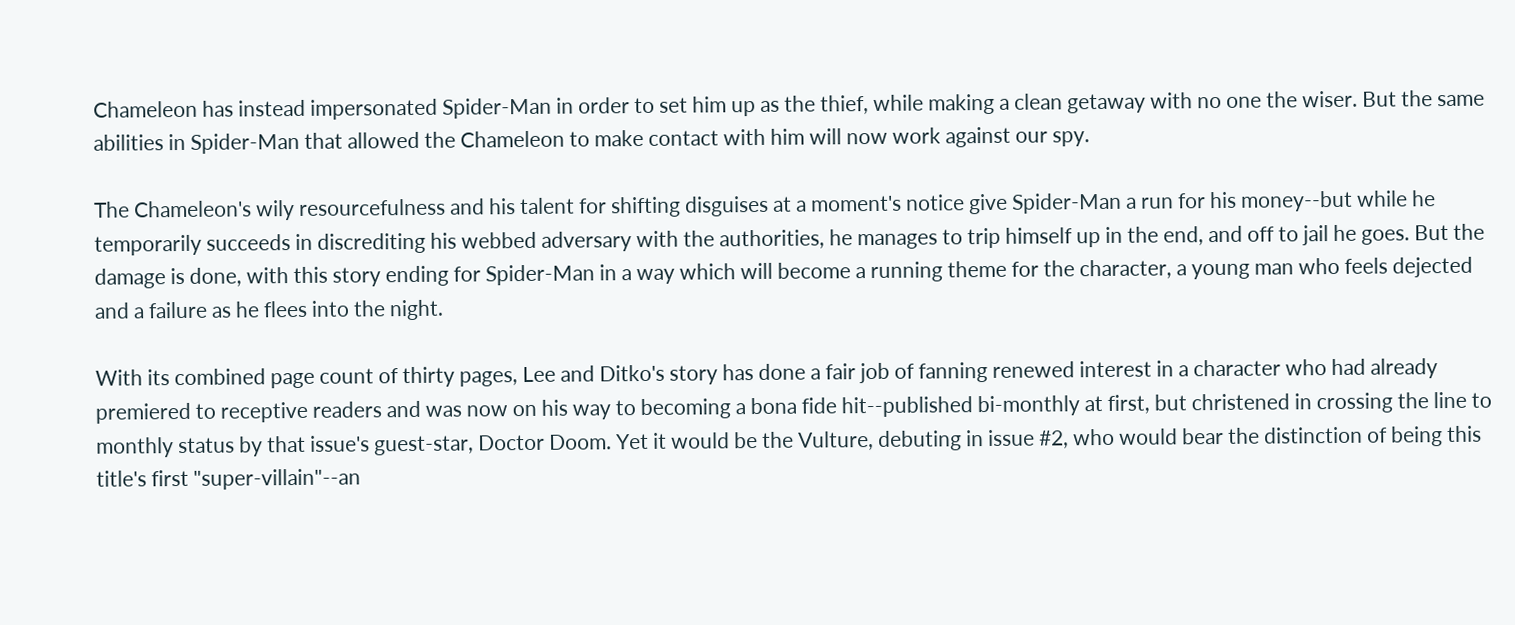Chameleon has instead impersonated Spider-Man in order to set him up as the thief, while making a clean getaway with no one the wiser. But the same abilities in Spider-Man that allowed the Chameleon to make contact with him will now work against our spy.

The Chameleon's wily resourcefulness and his talent for shifting disguises at a moment's notice give Spider-Man a run for his money--but while he temporarily succeeds in discrediting his webbed adversary with the authorities, he manages to trip himself up in the end, and off to jail he goes. But the damage is done, with this story ending for Spider-Man in a way which will become a running theme for the character, a young man who feels dejected and a failure as he flees into the night.

With its combined page count of thirty pages, Lee and Ditko's story has done a fair job of fanning renewed interest in a character who had already premiered to receptive readers and was now on his way to becoming a bona fide hit--published bi-monthly at first, but christened in crossing the line to monthly status by that issue's guest-star, Doctor Doom. Yet it would be the Vulture, debuting in issue #2, who would bear the distinction of being this title's first "super-villain"--an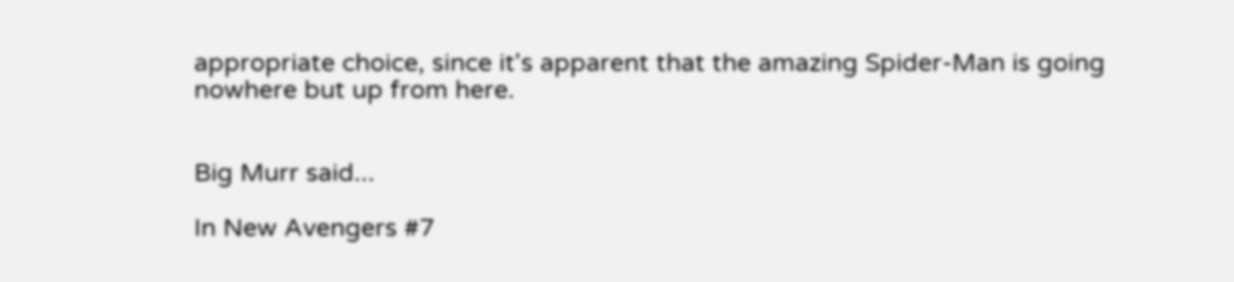appropriate choice, since it's apparent that the amazing Spider-Man is going nowhere but up from here.


Big Murr said...

In New Avengers #7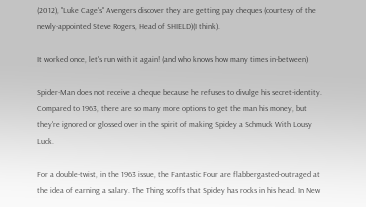(2012), "Luke Cage's" Avengers discover they are getting pay cheques (courtesy of the newly-appointed Steve Rogers, Head of SHIELD)(I think).

It worked once, let's run with it again! (and who knows how many times in-between)

Spider-Man does not receive a cheque because he refuses to divulge his secret-identity. Compared to 1963, there are so many more options to get the man his money, but they're ignored or glossed over in the spirit of making Spidey a Schmuck With Lousy Luck.

For a double-twist, in the 1963 issue, the Fantastic Four are flabbergasted-outraged at the idea of earning a salary. The Thing scoffs that Spidey has rocks in his head. In New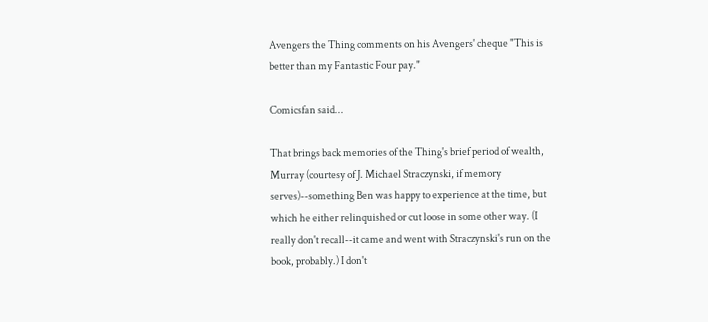Avengers the Thing comments on his Avengers' cheque "This is better than my Fantastic Four pay."

Comicsfan said...

That brings back memories of the Thing's brief period of wealth, Murray (courtesy of J. Michael Straczynski, if memory serves)--something Ben was happy to experience at the time, but which he either relinquished or cut loose in some other way. (I really don't recall--it came and went with Straczynski's run on the book, probably.) I don't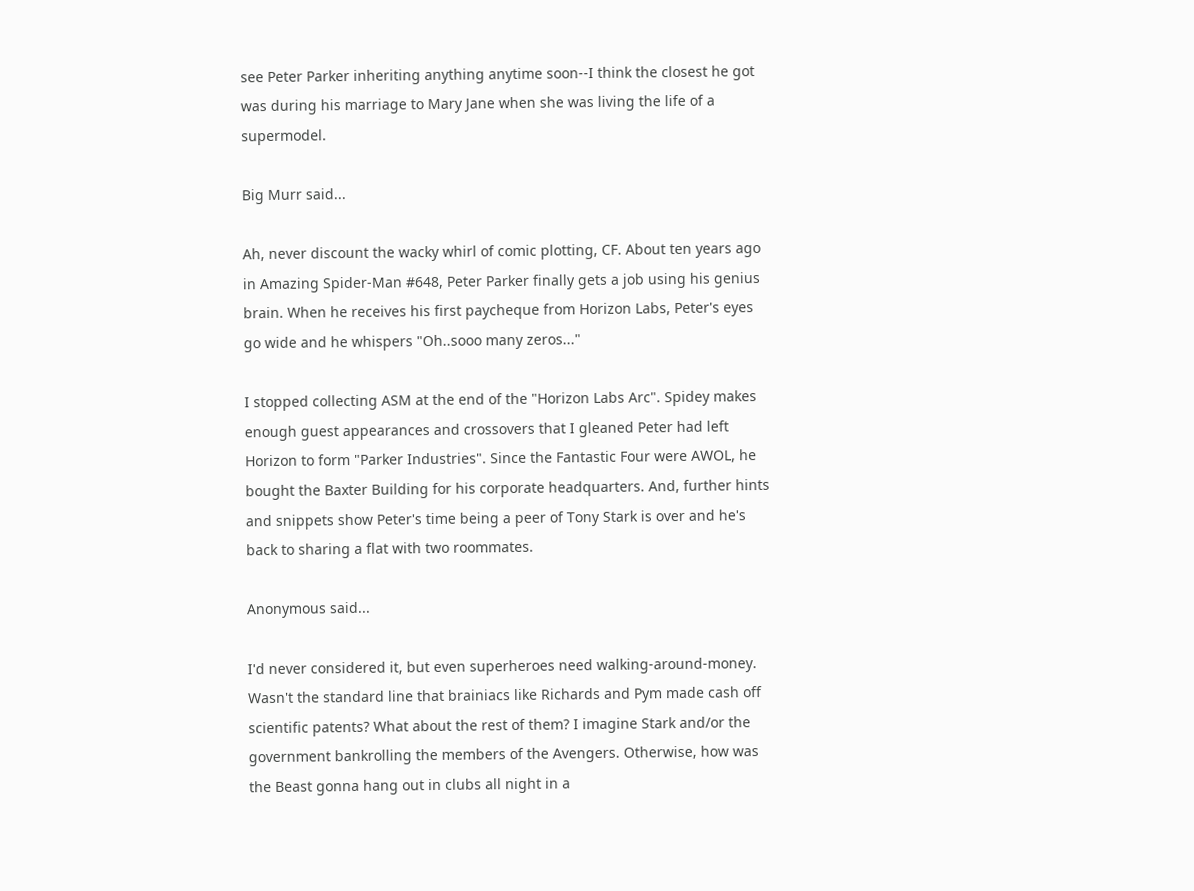see Peter Parker inheriting anything anytime soon--I think the closest he got was during his marriage to Mary Jane when she was living the life of a supermodel.

Big Murr said...

Ah, never discount the wacky whirl of comic plotting, CF. About ten years ago in Amazing Spider-Man #648, Peter Parker finally gets a job using his genius brain. When he receives his first paycheque from Horizon Labs, Peter's eyes go wide and he whispers "Oh..sooo many zeros..."

I stopped collecting ASM at the end of the "Horizon Labs Arc". Spidey makes enough guest appearances and crossovers that I gleaned Peter had left Horizon to form "Parker Industries". Since the Fantastic Four were AWOL, he bought the Baxter Building for his corporate headquarters. And, further hints and snippets show Peter's time being a peer of Tony Stark is over and he's back to sharing a flat with two roommates.

Anonymous said...

I'd never considered it, but even superheroes need walking-around-money. Wasn't the standard line that brainiacs like Richards and Pym made cash off scientific patents? What about the rest of them? I imagine Stark and/or the government bankrolling the members of the Avengers. Otherwise, how was the Beast gonna hang out in clubs all night in a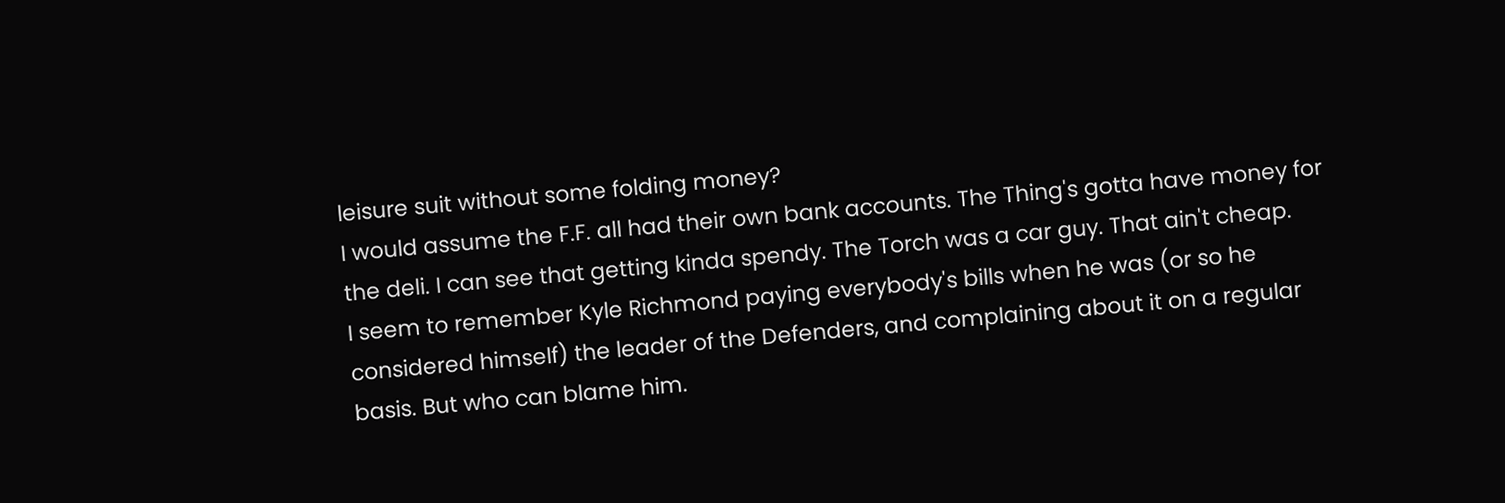leisure suit without some folding money?
I would assume the F.F. all had their own bank accounts. The Thing's gotta have money for the deli. I can see that getting kinda spendy. The Torch was a car guy. That ain't cheap.
I seem to remember Kyle Richmond paying everybody's bills when he was (or so he considered himself) the leader of the Defenders, and complaining about it on a regular basis. But who can blame him.